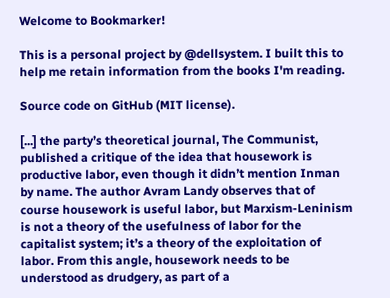Welcome to Bookmarker!

This is a personal project by @dellsystem. I built this to help me retain information from the books I'm reading.

Source code on GitHub (MIT license).

[...] the party’s theoretical journal, The Communist, published a critique of the idea that housework is productive labor, even though it didn’t mention Inman by name. The author Avram Landy observes that of course housework is useful labor, but Marxism-Leninism is not a theory of the usefulness of labor for the capitalist system; it’s a theory of the exploitation of labor. From this angle, housework needs to be understood as drudgery, as part of a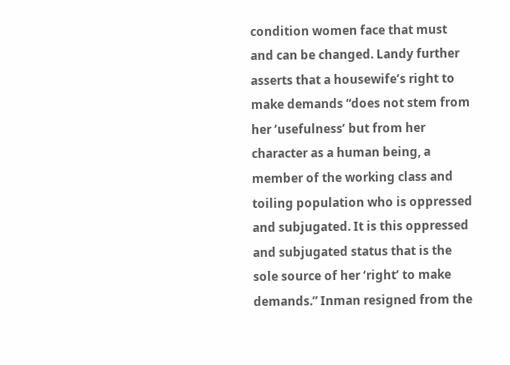condition women face that must and can be changed. Landy further asserts that a housewife’s right to make demands “does not stem from her ‘usefulness’ but from her character as a human being, a member of the working class and toiling population who is oppressed and subjugated. It is this oppressed and subjugated status that is the sole source of her ‘right’ to make demands.” Inman resigned from the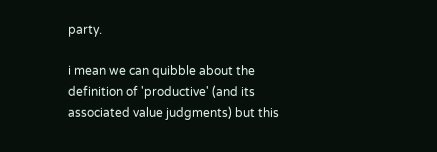party.

i mean we can quibble about the definition of 'productive' (and its associated value judgments) but this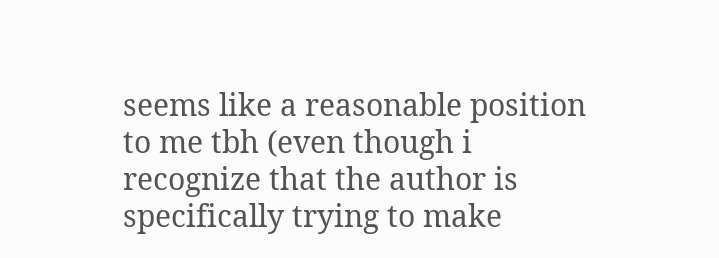seems like a reasonable position to me tbh (even though i recognize that the author is specifically trying to make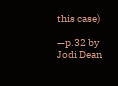this case)

—p.32 by Jodi Dean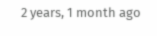2 years, 1 month ago